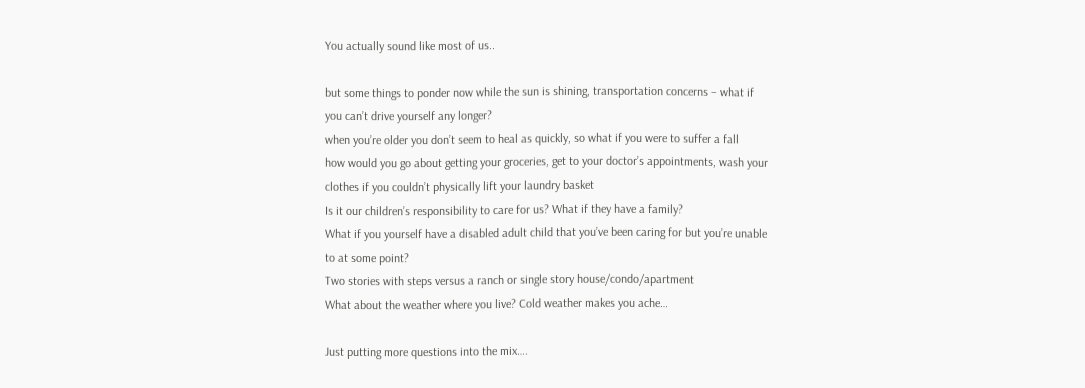You actually sound like most of us..

but some things to ponder now while the sun is shining, transportation concerns – what if you can’t drive yourself any longer?
when you’re older you don’t seem to heal as quickly, so what if you were to suffer a fall
how would you go about getting your groceries, get to your doctor’s appointments, wash your clothes if you couldn’t physically lift your laundry basket
Is it our children’s responsibility to care for us? What if they have a family?
What if you yourself have a disabled adult child that you’ve been caring for but you’re unable to at some point?
Two stories with steps versus a ranch or single story house/condo/apartment
What about the weather where you live? Cold weather makes you ache…

Just putting more questions into the mix….